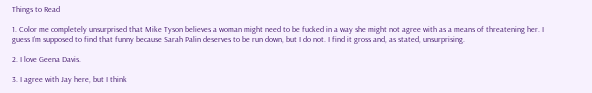Things to Read

1. Color me completely unsurprised that Mike Tyson believes a woman might need to be fucked in a way she might not agree with as a means of threatening her. I guess I’m supposed to find that funny because Sarah Palin deserves to be run down, but I do not. I find it gross and, as stated, unsurprising.

2. I love Geena Davis.

3. I agree with Jay here, but I think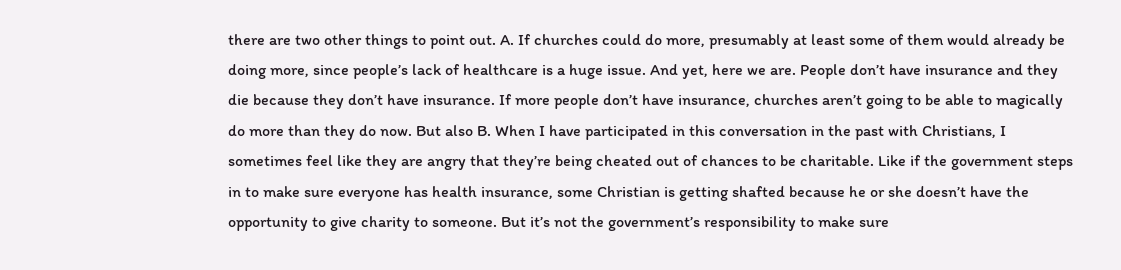there are two other things to point out. A. If churches could do more, presumably at least some of them would already be doing more, since people’s lack of healthcare is a huge issue. And yet, here we are. People don’t have insurance and they die because they don’t have insurance. If more people don’t have insurance, churches aren’t going to be able to magically do more than they do now. But also B. When I have participated in this conversation in the past with Christians, I sometimes feel like they are angry that they’re being cheated out of chances to be charitable. Like if the government steps in to make sure everyone has health insurance, some Christian is getting shafted because he or she doesn’t have the opportunity to give charity to someone. But it’s not the government’s responsibility to make sure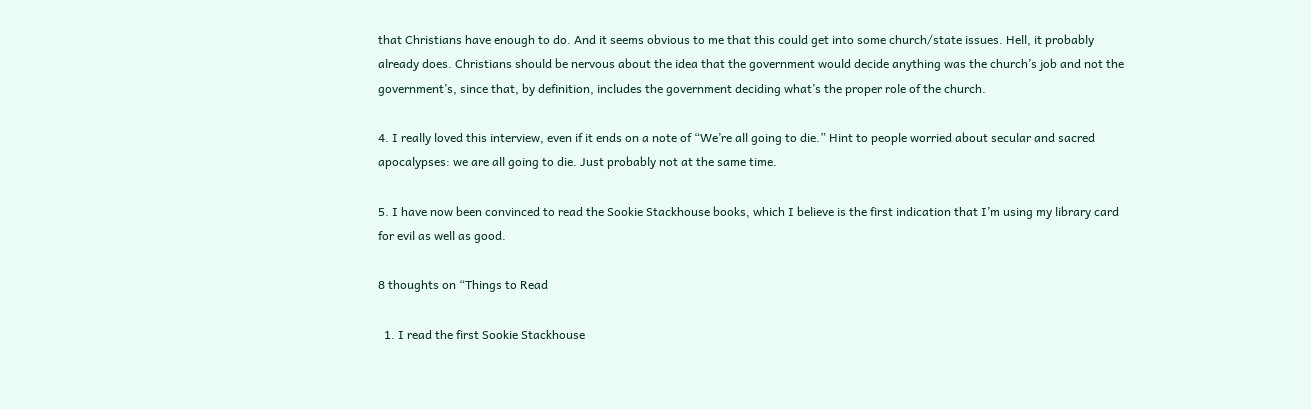that Christians have enough to do. And it seems obvious to me that this could get into some church/state issues. Hell, it probably already does. Christians should be nervous about the idea that the government would decide anything was the church’s job and not the government’s, since that, by definition, includes the government deciding what’s the proper role of the church.

4. I really loved this interview, even if it ends on a note of “We’re all going to die.” Hint to people worried about secular and sacred apocalypses: we are all going to die. Just probably not at the same time.

5. I have now been convinced to read the Sookie Stackhouse books, which I believe is the first indication that I’m using my library card for evil as well as good.

8 thoughts on “Things to Read

  1. I read the first Sookie Stackhouse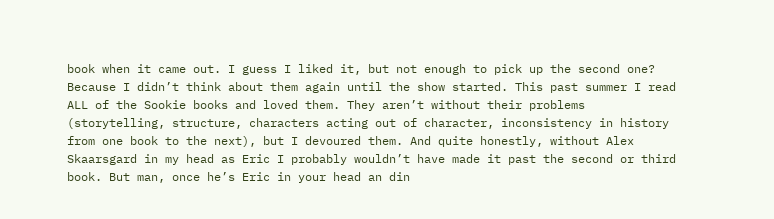book when it came out. I guess I liked it, but not enough to pick up the second one? Because I didn’t think about them again until the show started. This past summer I read ALL of the Sookie books and loved them. They aren’t without their problems (storytelling, structure, characters acting out of character, inconsistency in history from one book to the next), but I devoured them. And quite honestly, without Alex Skaarsgard in my head as Eric I probably wouldn’t have made it past the second or third book. But man, once he’s Eric in your head an din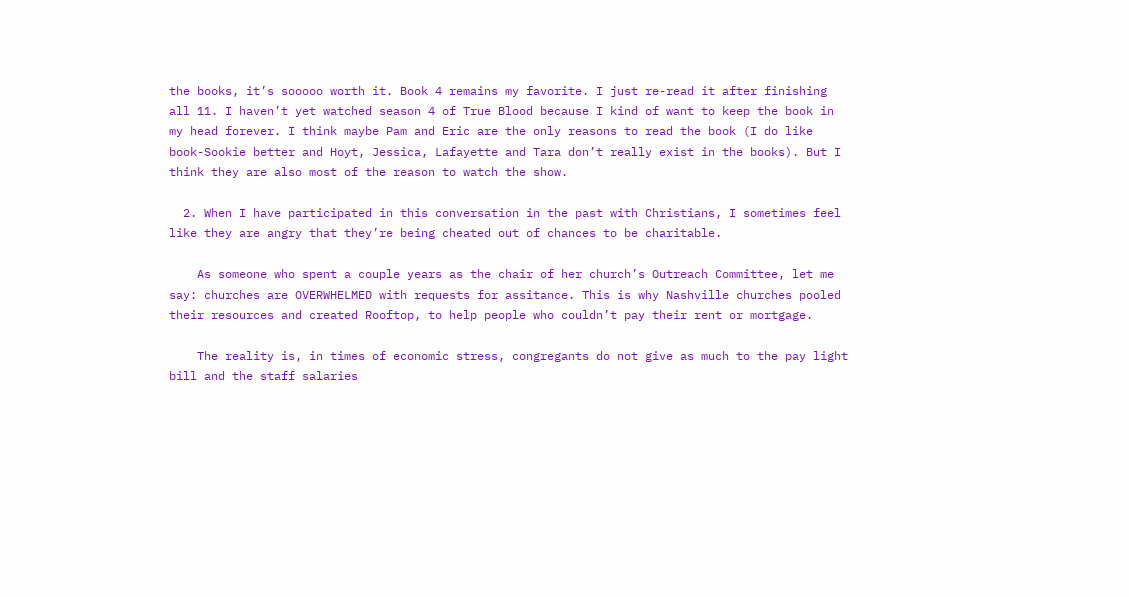the books, it’s sooooo worth it. Book 4 remains my favorite. I just re-read it after finishing all 11. I haven’t yet watched season 4 of True Blood because I kind of want to keep the book in my head forever. I think maybe Pam and Eric are the only reasons to read the book (I do like book-Sookie better and Hoyt, Jessica, Lafayette and Tara don’t really exist in the books). But I think they are also most of the reason to watch the show.

  2. When I have participated in this conversation in the past with Christians, I sometimes feel like they are angry that they’re being cheated out of chances to be charitable.

    As someone who spent a couple years as the chair of her church’s Outreach Committee, let me say: churches are OVERWHELMED with requests for assitance. This is why Nashville churches pooled their resources and created Rooftop, to help people who couldn’t pay their rent or mortgage.

    The reality is, in times of economic stress, congregants do not give as much to the pay light bill and the staff salaries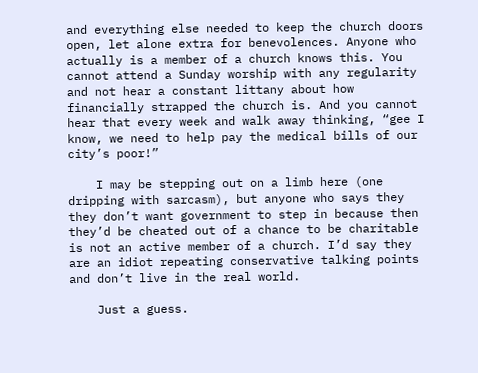and everything else needed to keep the church doors open, let alone extra for benevolences. Anyone who actually is a member of a church knows this. You cannot attend a Sunday worship with any regularity and not hear a constant littany about how financially strapped the church is. And you cannot hear that every week and walk away thinking, “gee I know, we need to help pay the medical bills of our city’s poor!”

    I may be stepping out on a limb here (one dripping with sarcasm), but anyone who says they they don’t want government to step in because then they’d be cheated out of a chance to be charitable is not an active member of a church. I’d say they are an idiot repeating conservative talking points and don’t live in the real world.

    Just a guess.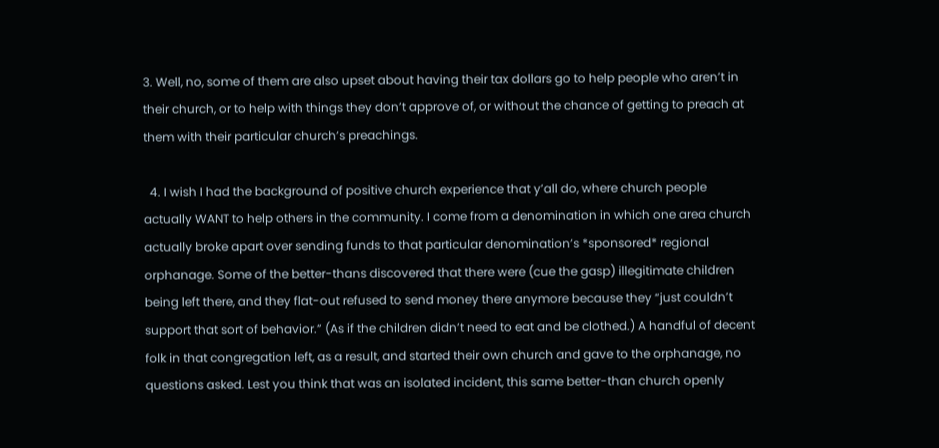3. Well, no, some of them are also upset about having their tax dollars go to help people who aren’t in their church, or to help with things they don’t approve of, or without the chance of getting to preach at them with their particular church’s preachings.

  4. I wish I had the background of positive church experience that y’all do, where church people actually WANT to help others in the community. I come from a denomination in which one area church actually broke apart over sending funds to that particular denomination’s *sponsored* regional orphanage. Some of the better-thans discovered that there were (cue the gasp) illegitimate children being left there, and they flat-out refused to send money there anymore because they “just couldn’t support that sort of behavior.” (As if the children didn’t need to eat and be clothed.) A handful of decent folk in that congregation left, as a result, and started their own church and gave to the orphanage, no questions asked. Lest you think that was an isolated incident, this same better-than church openly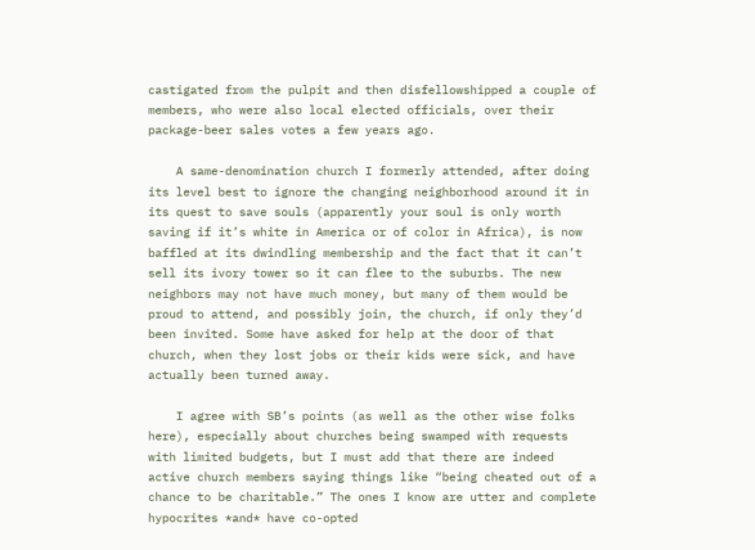castigated from the pulpit and then disfellowshipped a couple of members, who were also local elected officials, over their package-beer sales votes a few years ago.

    A same-denomination church I formerly attended, after doing its level best to ignore the changing neighborhood around it in its quest to save souls (apparently your soul is only worth saving if it’s white in America or of color in Africa), is now baffled at its dwindling membership and the fact that it can’t sell its ivory tower so it can flee to the suburbs. The new neighbors may not have much money, but many of them would be proud to attend, and possibly join, the church, if only they’d been invited. Some have asked for help at the door of that church, when they lost jobs or their kids were sick, and have actually been turned away.

    I agree with SB’s points (as well as the other wise folks here), especially about churches being swamped with requests with limited budgets, but I must add that there are indeed active church members saying things like “being cheated out of a chance to be charitable.” The ones I know are utter and complete hypocrites *and* have co-opted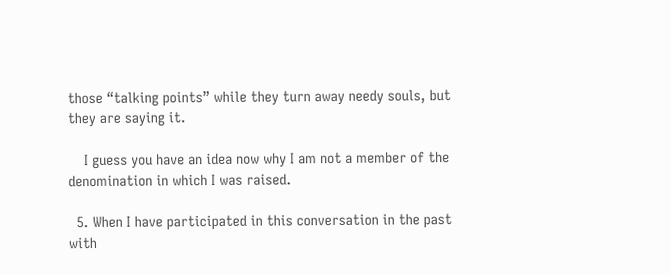those “talking points” while they turn away needy souls, but they are saying it.

    I guess you have an idea now why I am not a member of the denomination in which I was raised.

  5. When I have participated in this conversation in the past with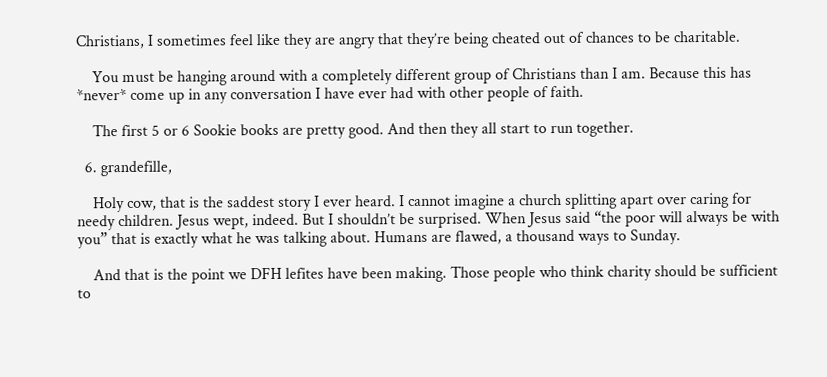Christians, I sometimes feel like they are angry that they’re being cheated out of chances to be charitable.

    You must be hanging around with a completely different group of Christians than I am. Because this has *never* come up in any conversation I have ever had with other people of faith.

    The first 5 or 6 Sookie books are pretty good. And then they all start to run together.

  6. grandefille,

    Holy cow, that is the saddest story I ever heard. I cannot imagine a church splitting apart over caring for needy children. Jesus wept, indeed. But I shouldn’t be surprised. When Jesus said “the poor will always be with you” that is exactly what he was talking about. Humans are flawed, a thousand ways to Sunday.

    And that is the point we DFH lefites have been making. Those people who think charity should be sufficient to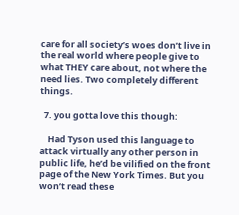care for all society’s woes don’t live in the real world where people give to what THEY care about, not where the need lies. Two completely different things.

  7. you gotta love this though:

    Had Tyson used this language to attack virtually any other person in public life, he’d be vilified on the front page of the New York Times. But you won’t read these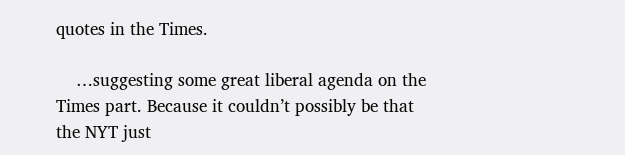quotes in the Times.

    …suggesting some great liberal agenda on the Times part. Because it couldn’t possibly be that the NYT just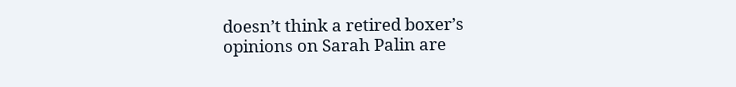doesn’t think a retired boxer’s opinions on Sarah Palin are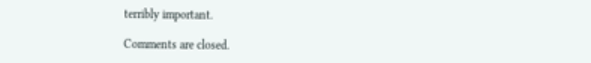terribly important.

Comments are closed.